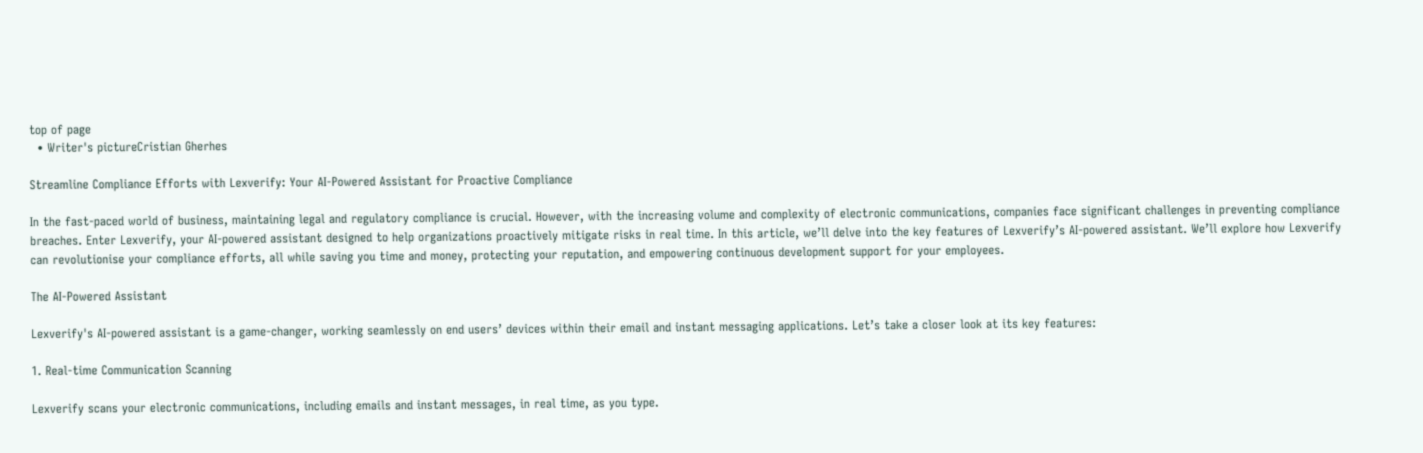top of page
  • Writer's pictureCristian Gherhes

Streamline Compliance Efforts with Lexverify: Your AI-Powered Assistant for Proactive Compliance

In the fast-paced world of business, maintaining legal and regulatory compliance is crucial. However, with the increasing volume and complexity of electronic communications, companies face significant challenges in preventing compliance breaches. Enter Lexverify, your AI-powered assistant designed to help organizations proactively mitigate risks in real time. In this article, we’ll delve into the key features of Lexverify’s AI-powered assistant. We’ll explore how Lexverify can revolutionise your compliance efforts, all while saving you time and money, protecting your reputation, and empowering continuous development support for your employees.

The AI-Powered Assistant

Lexverify's AI-powered assistant is a game-changer, working seamlessly on end users’ devices within their email and instant messaging applications. Let’s take a closer look at its key features:

1. Real-time Communication Scanning

Lexverify scans your electronic communications, including emails and instant messages, in real time, as you type.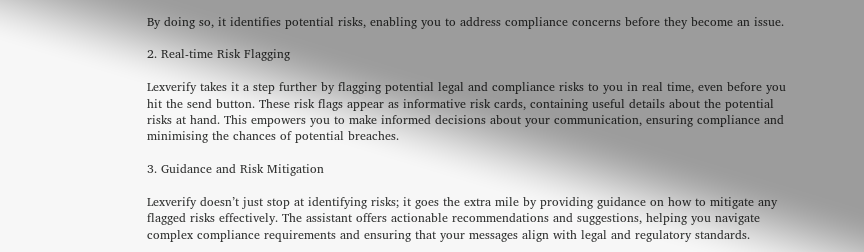By doing so, it identifies potential risks, enabling you to address compliance concerns before they become an issue.

2. Real-time Risk Flagging

Lexverify takes it a step further by flagging potential legal and compliance risks to you in real time, even before you hit the send button. These risk flags appear as informative risk cards, containing useful details about the potential risks at hand. This empowers you to make informed decisions about your communication, ensuring compliance and minimising the chances of potential breaches.

3. Guidance and Risk Mitigation

Lexverify doesn’t just stop at identifying risks; it goes the extra mile by providing guidance on how to mitigate any flagged risks effectively. The assistant offers actionable recommendations and suggestions, helping you navigate complex compliance requirements and ensuring that your messages align with legal and regulatory standards.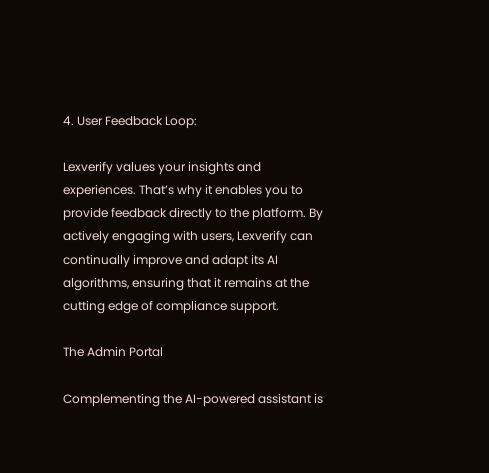4. User Feedback Loop:

Lexverify values your insights and experiences. That’s why it enables you to provide feedback directly to the platform. By actively engaging with users, Lexverify can continually improve and adapt its AI algorithms, ensuring that it remains at the cutting edge of compliance support.

The Admin Portal

Complementing the AI-powered assistant is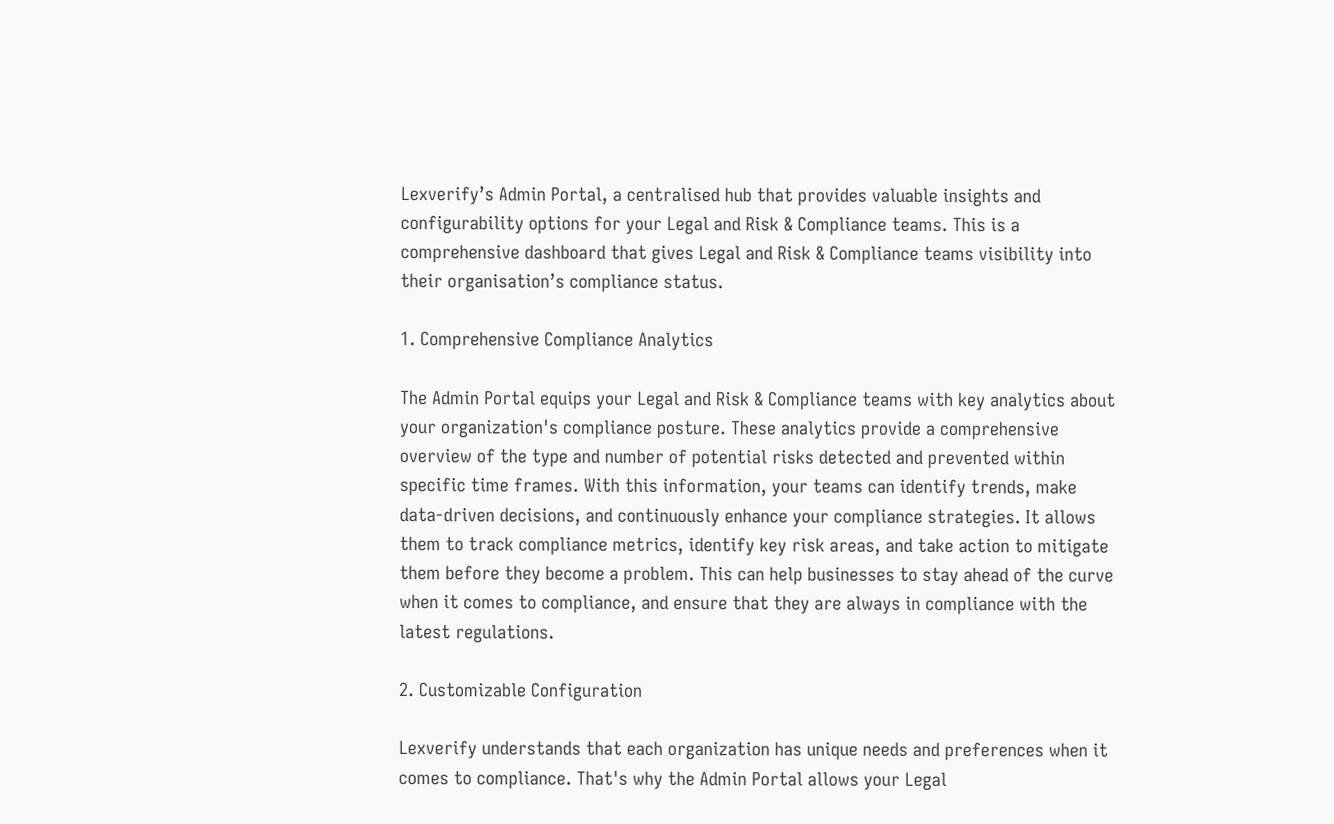Lexverify’s Admin Portal, a centralised hub that provides valuable insights and configurability options for your Legal and Risk & Compliance teams. This is a comprehensive dashboard that gives Legal and Risk & Compliance teams visibility into their organisation’s compliance status.

1. Comprehensive Compliance Analytics

The Admin Portal equips your Legal and Risk & Compliance teams with key analytics about your organization's compliance posture. These analytics provide a comprehensive overview of the type and number of potential risks detected and prevented within specific time frames. With this information, your teams can identify trends, make data-driven decisions, and continuously enhance your compliance strategies. It allows them to track compliance metrics, identify key risk areas, and take action to mitigate them before they become a problem. This can help businesses to stay ahead of the curve when it comes to compliance, and ensure that they are always in compliance with the latest regulations.

2. Customizable Configuration

Lexverify understands that each organization has unique needs and preferences when it comes to compliance. That's why the Admin Portal allows your Legal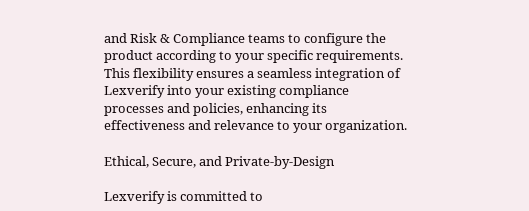and Risk & Compliance teams to configure the product according to your specific requirements. This flexibility ensures a seamless integration of Lexverify into your existing compliance processes and policies, enhancing its effectiveness and relevance to your organization.

Ethical, Secure, and Private-by-Design

Lexverify is committed to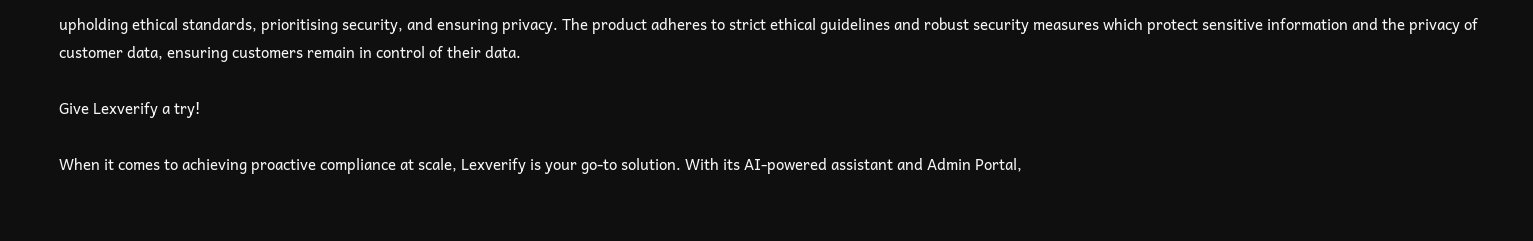upholding ethical standards, prioritising security, and ensuring privacy. The product adheres to strict ethical guidelines and robust security measures which protect sensitive information and the privacy of customer data, ensuring customers remain in control of their data.

Give Lexverify a try!

When it comes to achieving proactive compliance at scale, Lexverify is your go-to solution. With its AI-powered assistant and Admin Portal,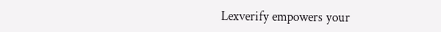Lexverify empowers your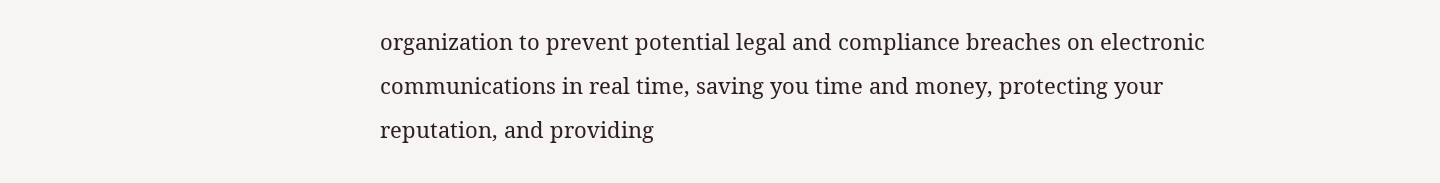organization to prevent potential legal and compliance breaches on electronic communications in real time, saving you time and money, protecting your reputation, and providing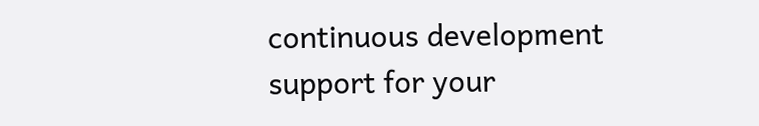continuous development support for your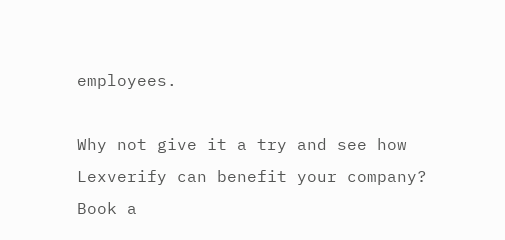employees.

Why not give it a try and see how Lexverify can benefit your company? Book a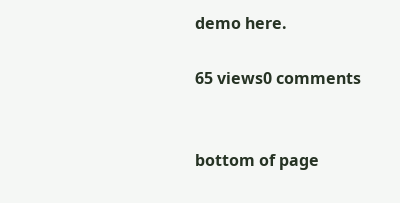demo here.

65 views0 comments


bottom of page